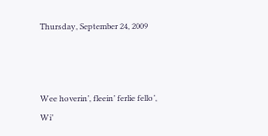Thursday, September 24, 2009



Wee hoverin’, fleein’ ferlie fello’,
Wi’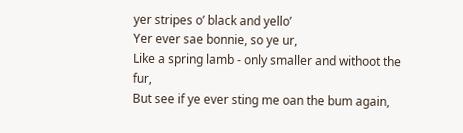yer stripes o’ black and yello’
Yer ever sae bonnie, so ye ur,
Like a spring lamb - only smaller and withoot the fur,
But see if ye ever sting me oan the bum again,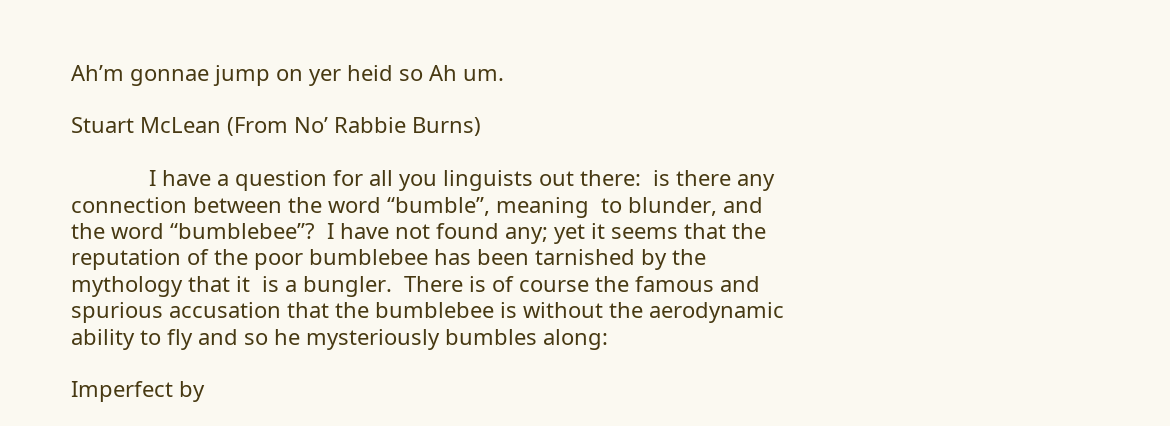Ah’m gonnae jump on yer heid so Ah um.

Stuart McLean (From No’ Rabbie Burns)

             I have a question for all you linguists out there:  is there any connection between the word “bumble”, meaning  to blunder, and the word “bumblebee”?  I have not found any; yet it seems that the reputation of the poor bumblebee has been tarnished by the mythology that it  is a bungler.  There is of course the famous and spurious accusation that the bumblebee is without the aerodynamic ability to fly and so he mysteriously bumbles along:

Imperfect by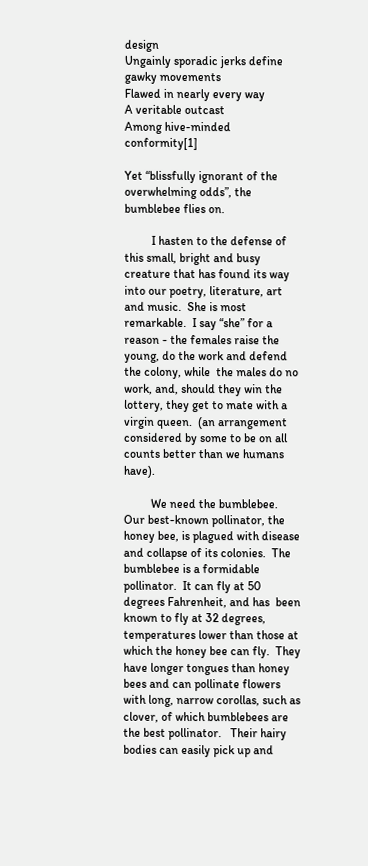design
Ungainly sporadic jerks define gawky movements
Flawed in nearly every way
A veritable outcast
Among hive-minded conformity[1]

Yet “blissfully ignorant of the overwhelming odds”, the bumblebee flies on.

         I hasten to the defense of this small, bright and busy creature that has found its way into our poetry, literature, art and music.  She is most remarkable.  I say “she” for a reason - the females raise the young, do the work and defend the colony, while  the males do no work, and, should they win the lottery, they get to mate with a virgin queen.  (an arrangement considered by some to be on all counts better than we humans have).

         We need the bumblebee.  Our best-known pollinator, the honey bee, is plagued with disease and collapse of its colonies.  The bumblebee is a formidable pollinator.  It can fly at 50 degrees Fahrenheit, and has  been known to fly at 32 degrees, temperatures lower than those at which the honey bee can fly.  They have longer tongues than honey bees and can pollinate flowers with long, narrow corollas, such as clover, of which bumblebees are the best pollinator.   Their hairy bodies can easily pick up and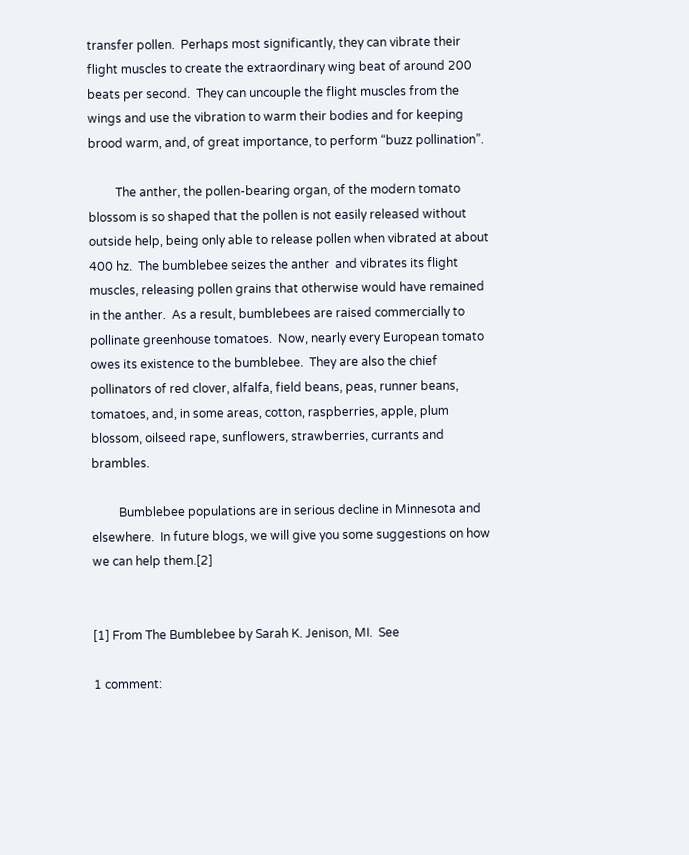transfer pollen.  Perhaps most significantly, they can vibrate their flight muscles to create the extraordinary wing beat of around 200 beats per second.  They can uncouple the flight muscles from the wings and use the vibration to warm their bodies and for keeping brood warm, and, of great importance, to perform “buzz pollination”.

         The anther, the pollen-bearing organ, of the modern tomato blossom is so shaped that the pollen is not easily released without outside help, being only able to release pollen when vibrated at about 400 hz.  The bumblebee seizes the anther  and vibrates its flight muscles, releasing pollen grains that otherwise would have remained in the anther.  As a result, bumblebees are raised commercially to pollinate greenhouse tomatoes.  Now, nearly every European tomato owes its existence to the bumblebee.  They are also the chief pollinators of red clover, alfalfa, field beans, peas, runner beans, tomatoes, and, in some areas, cotton, raspberries, apple, plum blossom, oilseed rape, sunflowers, strawberries, currants and brambles.

         Bumblebee populations are in serious decline in Minnesota and elsewhere.  In future blogs, we will give you some suggestions on how we can help them.[2]


[1] From The Bumblebee by Sarah K. Jenison, MI.  See

1 comment: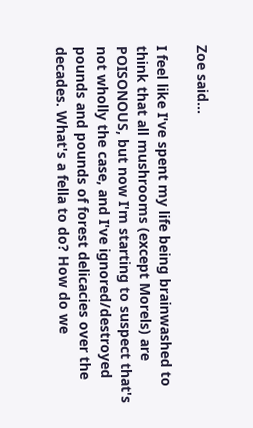Zoe said...

I feel like I've spent my life being brainwashed to think that all mushrooms (except Morels) are POISONOUS, but now I'm starting to suspect that's not wholly the case, and I've ignored/destroyed pounds and pounds of forest delicacies over the decades. What's a fella to do? How do we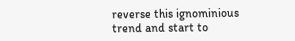reverse this ignominious trend and start to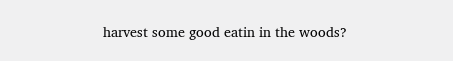harvest some good eatin in the woods?